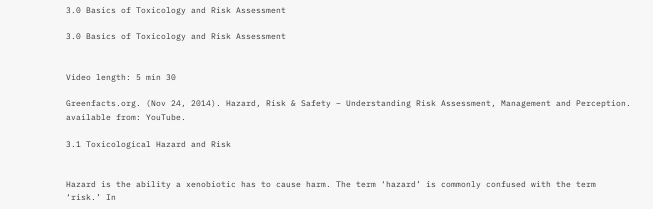3.0 Basics of Toxicology and Risk Assessment

3.0 Basics of Toxicology and Risk Assessment


Video length: 5 min 30

Greenfacts.org. (Nov 24, 2014). Hazard, Risk & Safety – Understanding Risk Assessment, Management and Perception. available from: YouTube.

3.1 Toxicological Hazard and Risk


Hazard is the ability a xenobiotic has to cause harm. The term ‘hazard’ is commonly confused with the term ‘risk.’ In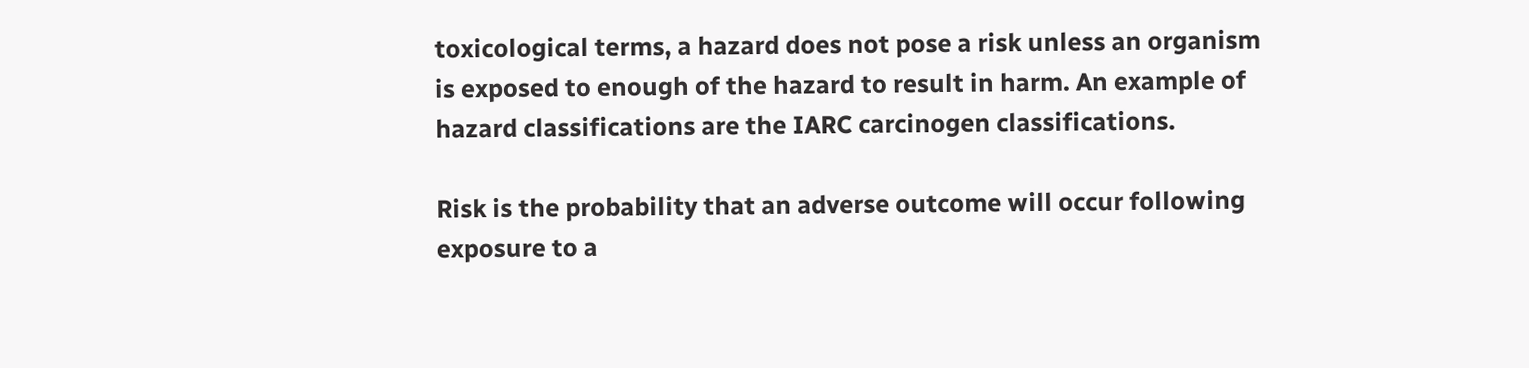toxicological terms, a hazard does not pose a risk unless an organism is exposed to enough of the hazard to result in harm. An example of hazard classifications are the IARC carcinogen classifications.

Risk is the probability that an adverse outcome will occur following exposure to a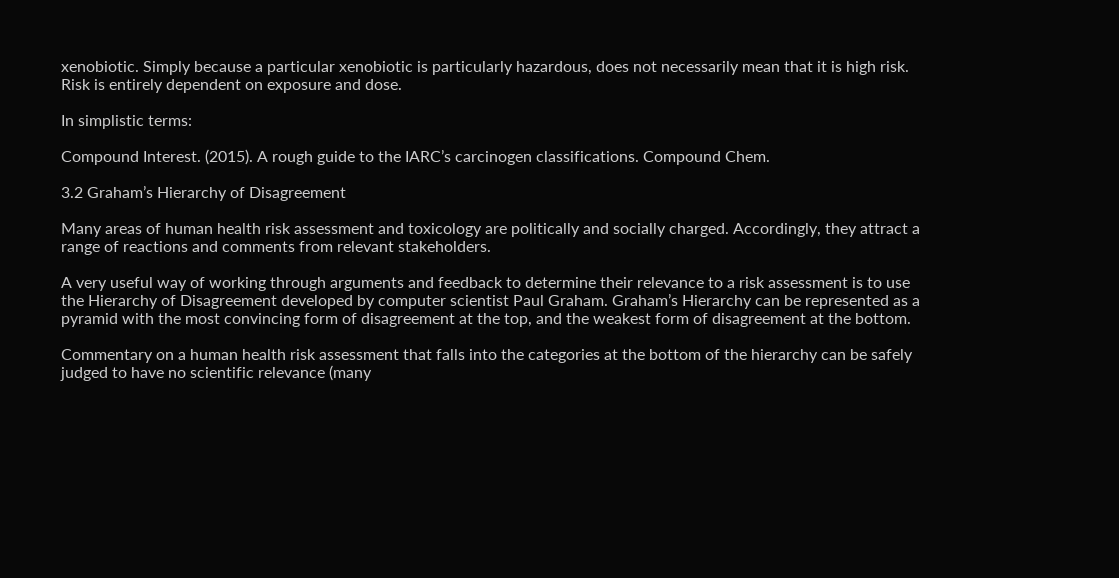xenobiotic. Simply because a particular xenobiotic is particularly hazardous, does not necessarily mean that it is high risk. Risk is entirely dependent on exposure and dose.

In simplistic terms:

Compound Interest. (2015). A rough guide to the IARC’s carcinogen classifications. Compound Chem.

3.2 Graham’s Hierarchy of Disagreement

Many areas of human health risk assessment and toxicology are politically and socially charged. Accordingly, they attract a range of reactions and comments from relevant stakeholders.

A very useful way of working through arguments and feedback to determine their relevance to a risk assessment is to use the Hierarchy of Disagreement developed by computer scientist Paul Graham. Graham’s Hierarchy can be represented as a pyramid with the most convincing form of disagreement at the top, and the weakest form of disagreement at the bottom.

Commentary on a human health risk assessment that falls into the categories at the bottom of the hierarchy can be safely judged to have no scientific relevance (many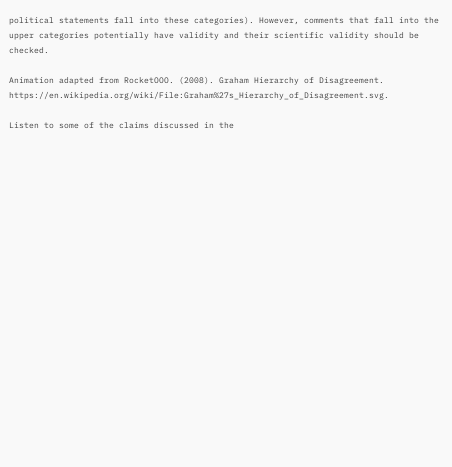political statements fall into these categories). However, comments that fall into the upper categories potentially have validity and their scientific validity should be checked.

Animation adapted from RocketOOO. (2008). Graham Hierarchy of Disagreement. https://en.wikipedia.org/wiki/File:Graham%27s_Hierarchy_of_Disagreement.svg.

Listen to some of the claims discussed in the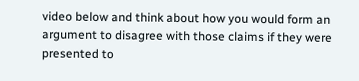video below and think about how you would form an argument to disagree with those claims if they were presented to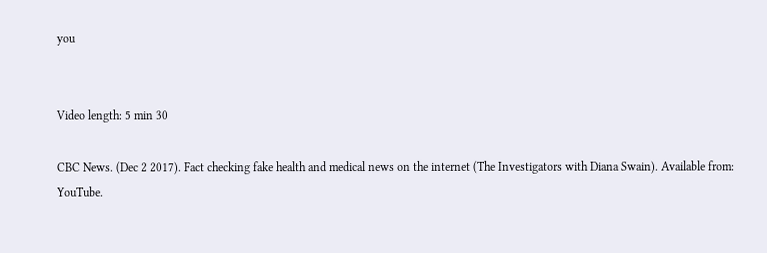you


Video length: 5 min 30

CBC News. (Dec 2 2017). Fact checking fake health and medical news on the internet (The Investigators with Diana Swain). Available from: YouTube.